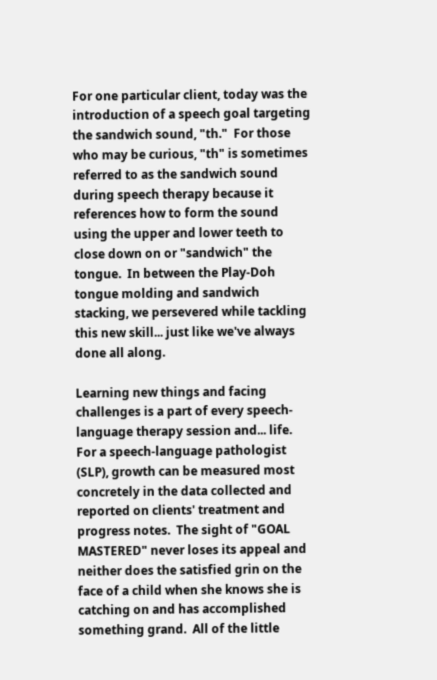For one particular client, today was the introduction of a speech goal targeting the sandwich sound, "th."  For those who may be curious, "th" is sometimes referred to as the sandwich sound during speech therapy because it references how to form the sound using the upper and lower teeth to close down on or "sandwich" the tongue.  In between the Play-Doh tongue molding and sandwich stacking, we persevered while tackling this new skill... just like we've always done all along.

Learning new things and facing challenges is a part of every speech-language therapy session and... life.  For a speech-language pathologist (SLP), growth can be measured most concretely in the data collected and reported on clients' treatment and progress notes.  The sight of "GOAL MASTERED" never loses its appeal and neither does the satisfied grin on the face of a child when she knows she is catching on and has accomplished something grand.  All of the little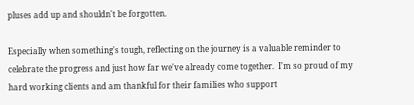pluses add up and shouldn't be forgotten.

Especially when something's tough, reflecting on the journey is a valuable reminder to celebrate the progress and just how far we've already come together.  I'm so proud of my hard working clients and am thankful for their families who support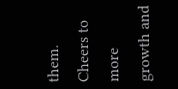them.  Cheers to more growth and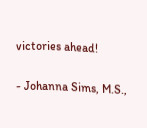victories ahead!

- Johanna Sims, M.S.,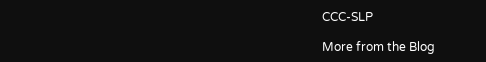CCC-SLP

More from the Blog